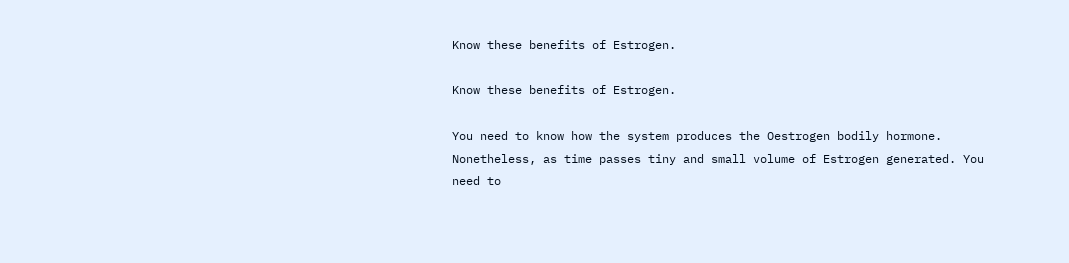Know these benefits of Estrogen.

Know these benefits of Estrogen.

You need to know how the system produces the Oestrogen bodily hormone. Nonetheless, as time passes tiny and small volume of Estrogen generated. You need to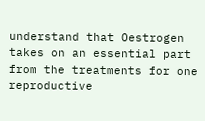understand that Oestrogen takes on an essential part from the treatments for one reproductive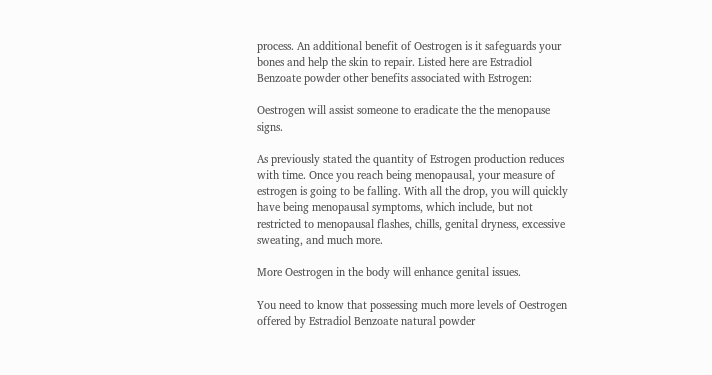process. An additional benefit of Oestrogen is it safeguards your bones and help the skin to repair. Listed here are Estradiol Benzoate powder other benefits associated with Estrogen:

Oestrogen will assist someone to eradicate the the menopause signs.

As previously stated the quantity of Estrogen production reduces with time. Once you reach being menopausal, your measure of estrogen is going to be falling. With all the drop, you will quickly have being menopausal symptoms, which include, but not restricted to menopausal flashes, chills, genital dryness, excessive sweating, and much more.

More Oestrogen in the body will enhance genital issues.

You need to know that possessing much more levels of Oestrogen offered by Estradiol Benzoate natural powder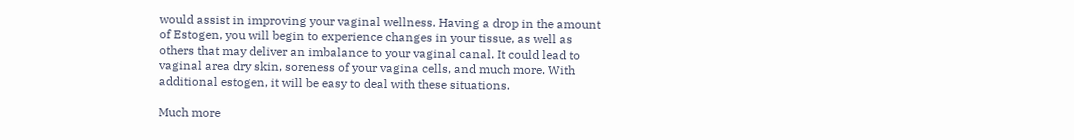would assist in improving your vaginal wellness. Having a drop in the amount of Estogen, you will begin to experience changes in your tissue, as well as others that may deliver an imbalance to your vaginal canal. It could lead to vaginal area dry skin, soreness of your vagina cells, and much more. With additional estogen, it will be easy to deal with these situations.

Much more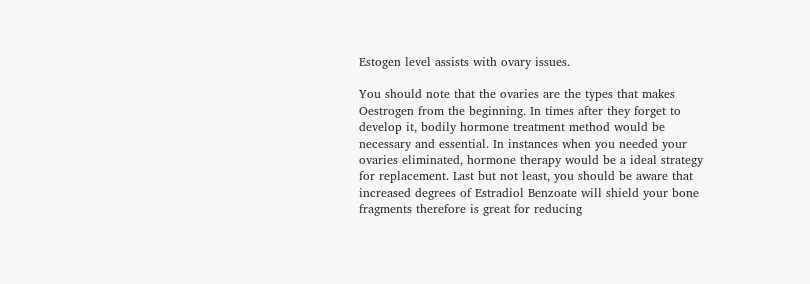Estogen level assists with ovary issues.

You should note that the ovaries are the types that makes Oestrogen from the beginning. In times after they forget to develop it, bodily hormone treatment method would be necessary and essential. In instances when you needed your ovaries eliminated, hormone therapy would be a ideal strategy for replacement. Last but not least, you should be aware that increased degrees of Estradiol Benzoate will shield your bone fragments therefore is great for reducing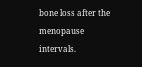bone loss after the menopause intervals.